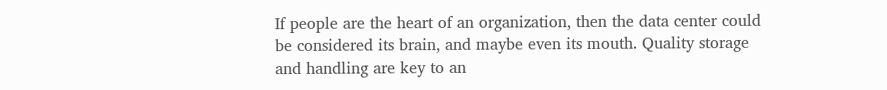If people are the heart of an organization, then the data center could be considered its brain, and maybe even its mouth. Quality storage and handling are key to an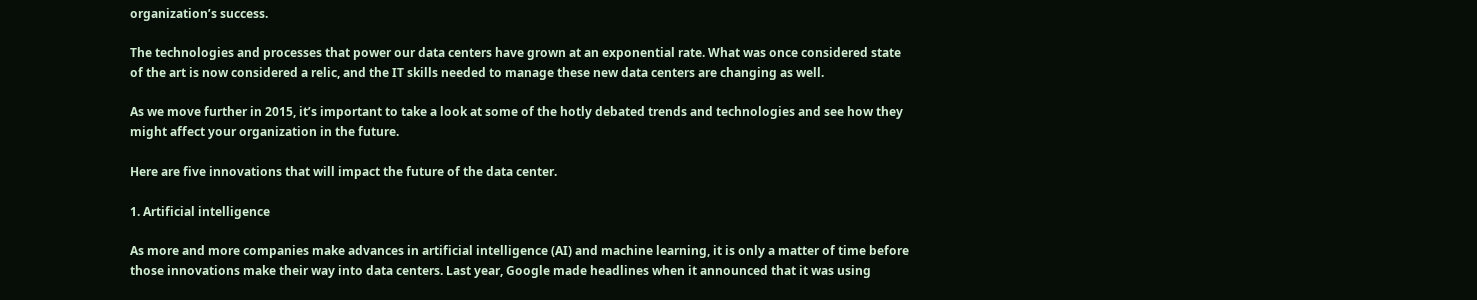organization’s success.

The technologies and processes that power our data centers have grown at an exponential rate. What was once considered state of the art is now considered a relic, and the IT skills needed to manage these new data centers are changing as well.

As we move further in 2015, it’s important to take a look at some of the hotly debated trends and technologies and see how they might affect your organization in the future.

Here are five innovations that will impact the future of the data center.

1. Artificial intelligence

As more and more companies make advances in artificial intelligence (AI) and machine learning, it is only a matter of time before those innovations make their way into data centers. Last year, Google made headlines when it announced that it was using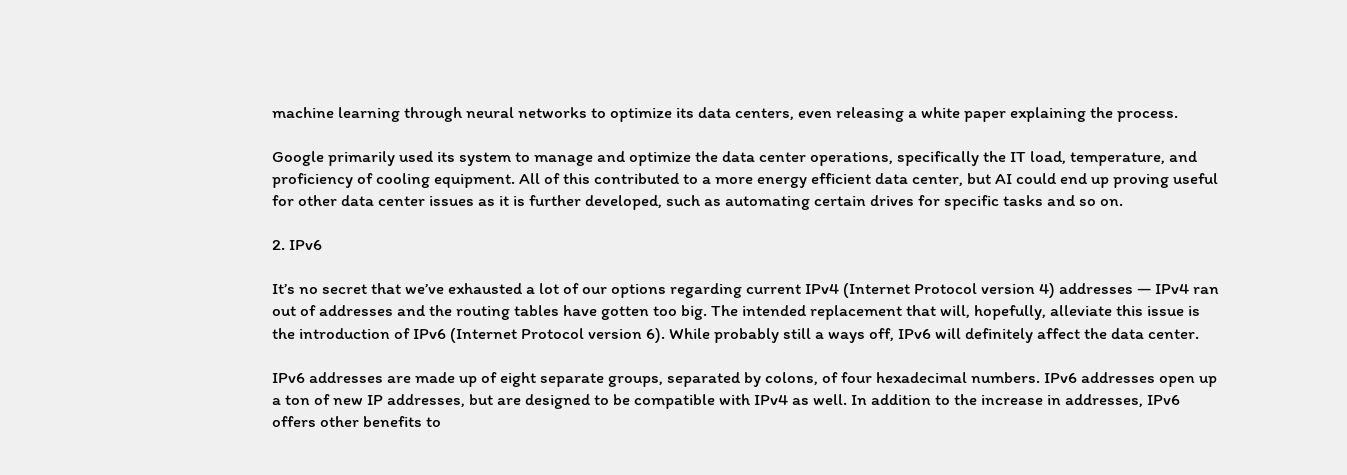machine learning through neural networks to optimize its data centers, even releasing a white paper explaining the process.

Google primarily used its system to manage and optimize the data center operations, specifically the IT load, temperature, and proficiency of cooling equipment. All of this contributed to a more energy efficient data center, but AI could end up proving useful for other data center issues as it is further developed, such as automating certain drives for specific tasks and so on.

2. IPv6

It’s no secret that we’ve exhausted a lot of our options regarding current IPv4 (Internet Protocol version 4) addresses — IPv4 ran out of addresses and the routing tables have gotten too big. The intended replacement that will, hopefully, alleviate this issue is the introduction of IPv6 (Internet Protocol version 6). While probably still a ways off, IPv6 will definitely affect the data center.

IPv6 addresses are made up of eight separate groups, separated by colons, of four hexadecimal numbers. IPv6 addresses open up a ton of new IP addresses, but are designed to be compatible with IPv4 as well. In addition to the increase in addresses, IPv6 offers other benefits to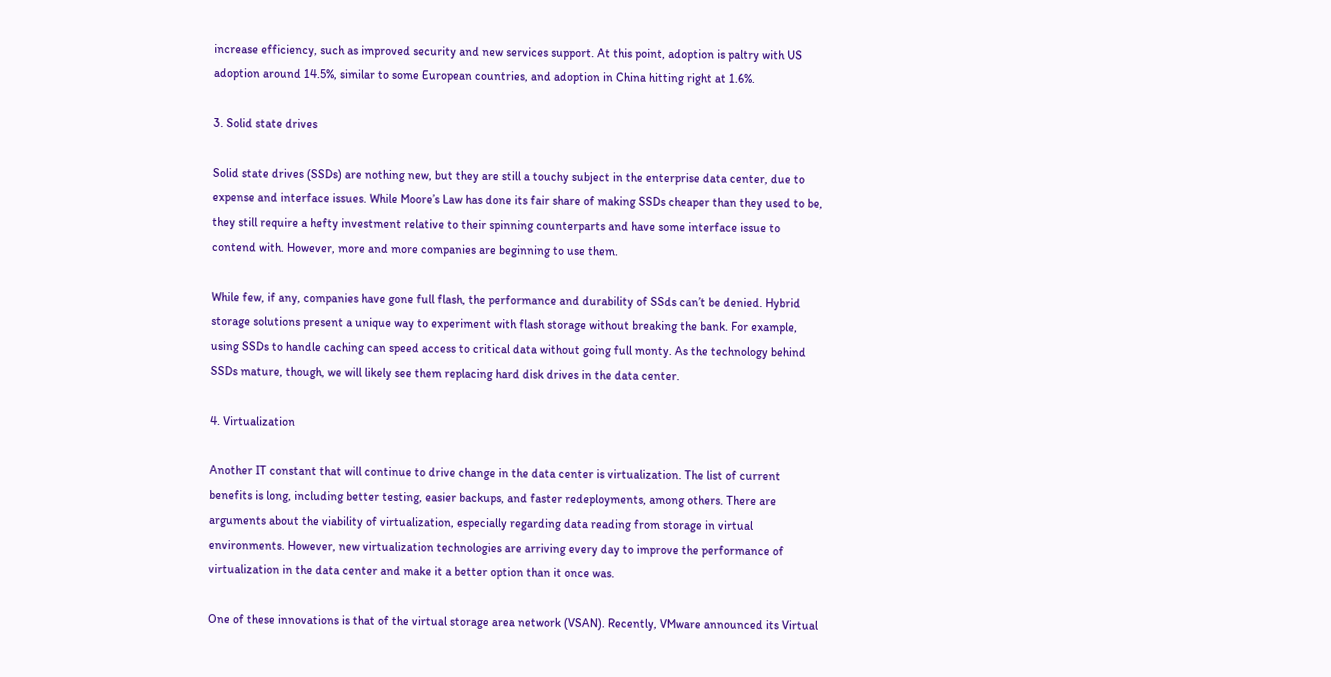increase efficiency, such as improved security and new services support. At this point, adoption is paltry with US adoption around 14.5%, similar to some European countries, and adoption in China hitting right at 1.6%.

3. Solid state drives

Solid state drives (SSDs) are nothing new, but they are still a touchy subject in the enterprise data center, due to expense and interface issues. While Moore’s Law has done its fair share of making SSDs cheaper than they used to be, they still require a hefty investment relative to their spinning counterparts and have some interface issue to contend with. However, more and more companies are beginning to use them.

While few, if any, companies have gone full flash, the performance and durability of SSds can’t be denied. Hybrid storage solutions present a unique way to experiment with flash storage without breaking the bank. For example, using SSDs to handle caching can speed access to critical data without going full monty. As the technology behind SSDs mature, though, we will likely see them replacing hard disk drives in the data center.

4. Virtualization

Another IT constant that will continue to drive change in the data center is virtualization. The list of current benefits is long, including better testing, easier backups, and faster redeployments, among others. There are arguments about the viability of virtualization, especially regarding data reading from storage in virtual environments. However, new virtualization technologies are arriving every day to improve the performance of virtualization in the data center and make it a better option than it once was.

One of these innovations is that of the virtual storage area network (VSAN). Recently, VMware announced its Virtual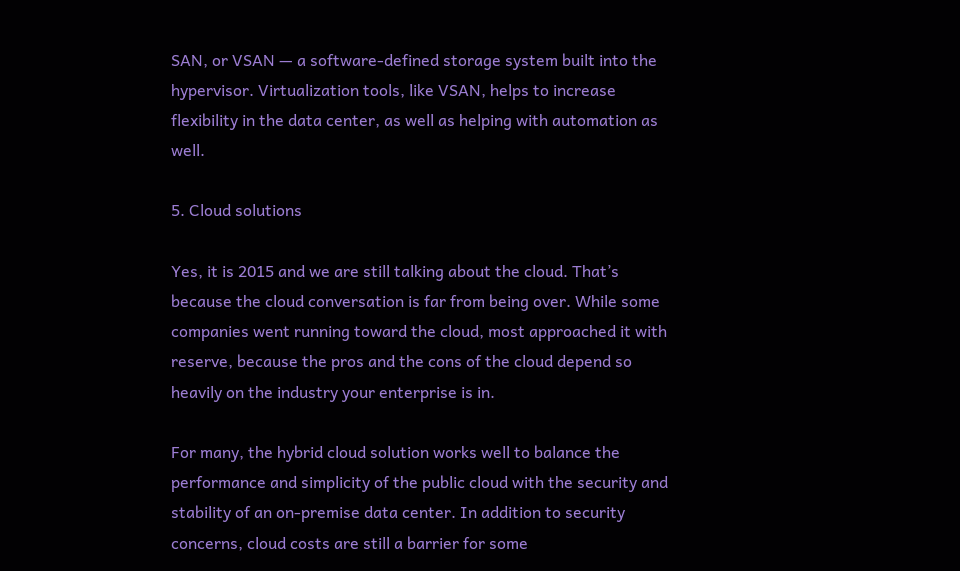SAN, or VSAN — a software-defined storage system built into the hypervisor. Virtualization tools, like VSAN, helps to increase flexibility in the data center, as well as helping with automation as well.

5. Cloud solutions

Yes, it is 2015 and we are still talking about the cloud. That’s because the cloud conversation is far from being over. While some companies went running toward the cloud, most approached it with reserve, because the pros and the cons of the cloud depend so heavily on the industry your enterprise is in.

For many, the hybrid cloud solution works well to balance the performance and simplicity of the public cloud with the security and stability of an on-premise data center. In addition to security concerns, cloud costs are still a barrier for some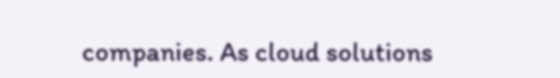companies. As cloud solutions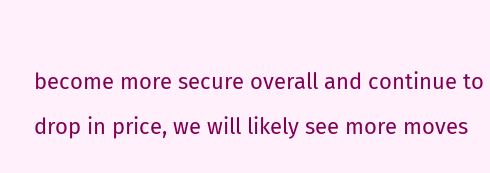become more secure overall and continue to drop in price, we will likely see more moves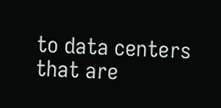to data centers that are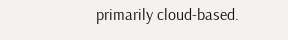primarily cloud-based.